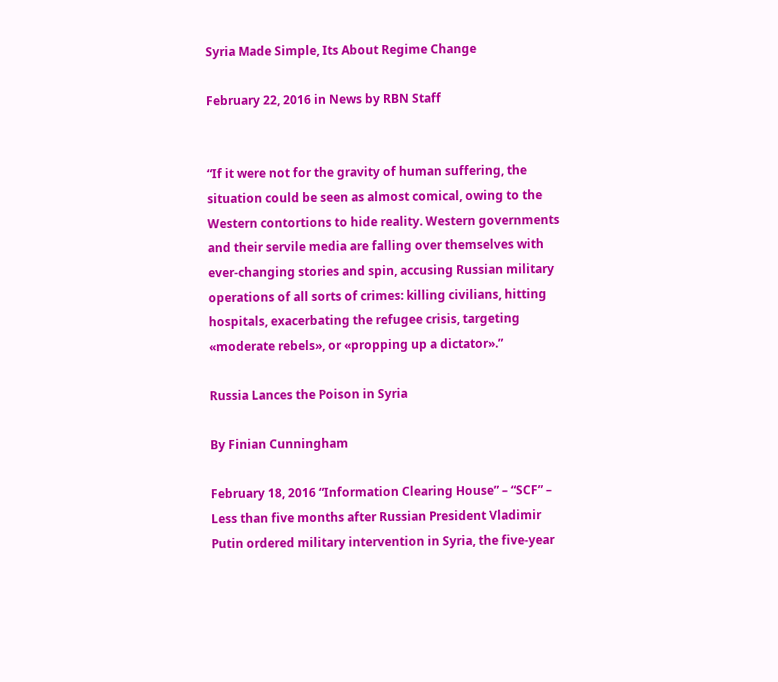Syria Made Simple, Its About Regime Change

February 22, 2016 in News by RBN Staff


“If it were not for the gravity of human suffering, the situation could be seen as almost comical, owing to the Western contortions to hide reality. Western governments and their servile media are falling over themselves with ever-changing stories and spin, accusing Russian military operations of all sorts of crimes: killing civilians, hitting hospitals, exacerbating the refugee crisis, targeting «moderate rebels», or «propping up a dictator».”

Russia Lances the Poison in Syria

By Finian Cunningham

February 18, 2016 “Information Clearing House” – “SCF” –  Less than five months after Russian President Vladimir Putin ordered military intervention in Syria, the five-year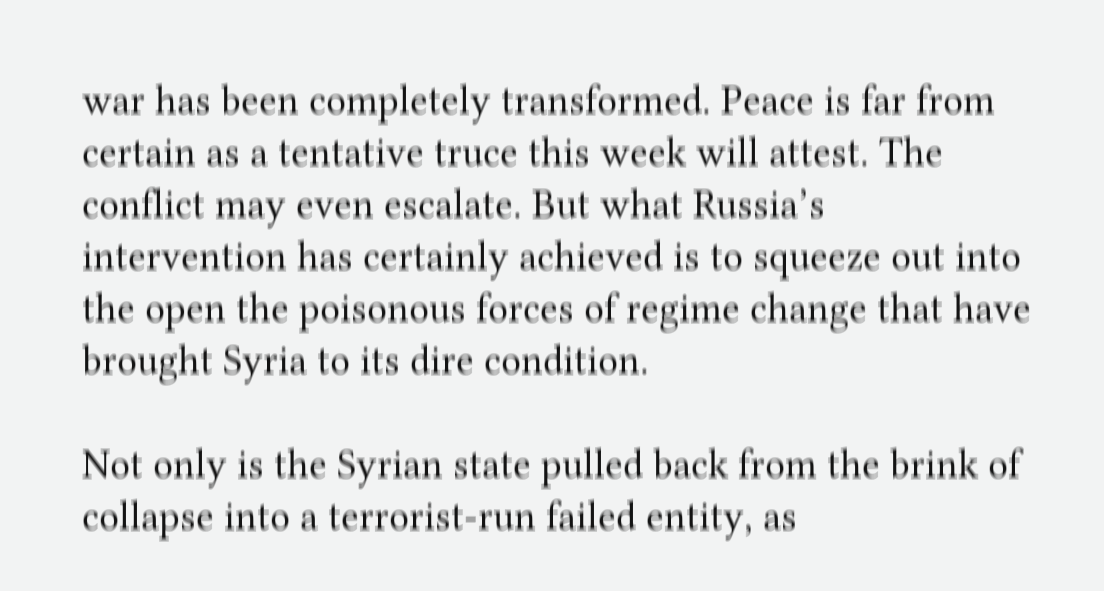war has been completely transformed. Peace is far from certain as a tentative truce this week will attest. The conflict may even escalate. But what Russia’s intervention has certainly achieved is to squeeze out into the open the poisonous forces of regime change that have brought Syria to its dire condition.

Not only is the Syrian state pulled back from the brink of collapse into a terrorist-run failed entity, as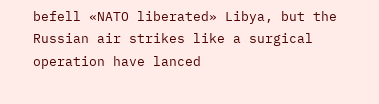befell «NATO liberated» Libya, but the Russian air strikes like a surgical operation have lanced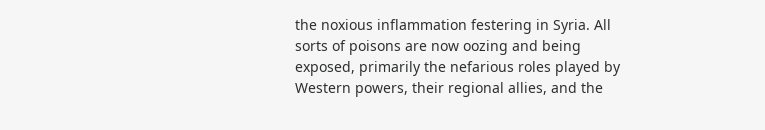the noxious inflammation festering in Syria. All sorts of poisons are now oozing and being exposed, primarily the nefarious roles played by Western powers, their regional allies, and the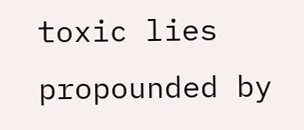toxic lies propounded by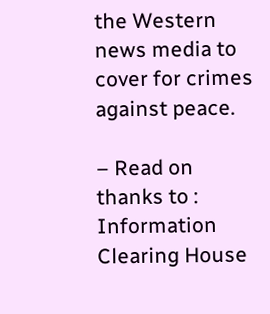the Western news media to cover for crimes against peace.

– Read on  thanks to : Information Clearing House